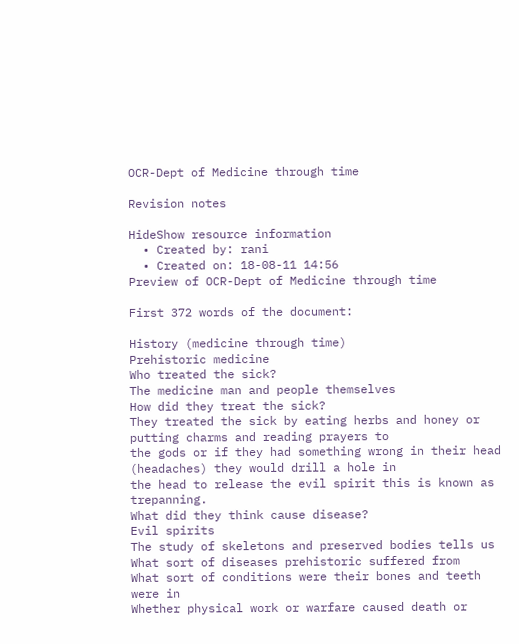OCR-Dept of Medicine through time

Revision notes

HideShow resource information
  • Created by: rani
  • Created on: 18-08-11 14:56
Preview of OCR-Dept of Medicine through time

First 372 words of the document:

History (medicine through time)
Prehistoric medicine
Who treated the sick?
The medicine man and people themselves
How did they treat the sick?
They treated the sick by eating herbs and honey or putting charms and reading prayers to
the gods or if they had something wrong in their head (headaches) they would drill a hole in
the head to release the evil spirit this is known as trepanning.
What did they think cause disease?
Evil spirits
The study of skeletons and preserved bodies tells us
What sort of diseases prehistoric suffered from
What sort of conditions were their bones and teeth were in
Whether physical work or warfare caused death or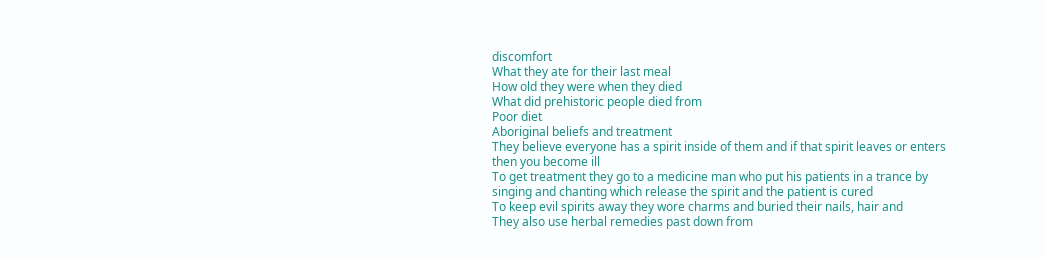discomfort
What they ate for their last meal
How old they were when they died
What did prehistoric people died from
Poor diet
Aboriginal beliefs and treatment
They believe everyone has a spirit inside of them and if that spirit leaves or enters
then you become ill
To get treatment they go to a medicine man who put his patients in a trance by
singing and chanting which release the spirit and the patient is cured
To keep evil spirits away they wore charms and buried their nails, hair and
They also use herbal remedies past down from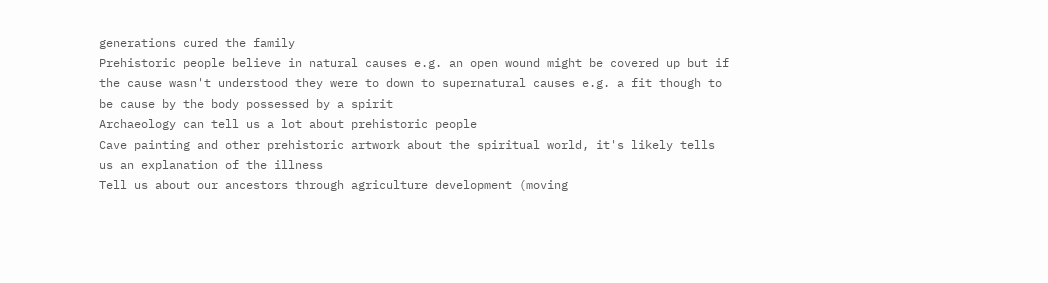generations cured the family
Prehistoric people believe in natural causes e.g. an open wound might be covered up but if
the cause wasn't understood they were to down to supernatural causes e.g. a fit though to
be cause by the body possessed by a spirit
Archaeology can tell us a lot about prehistoric people
Cave painting and other prehistoric artwork about the spiritual world, it's likely tells
us an explanation of the illness
Tell us about our ancestors through agriculture development (moving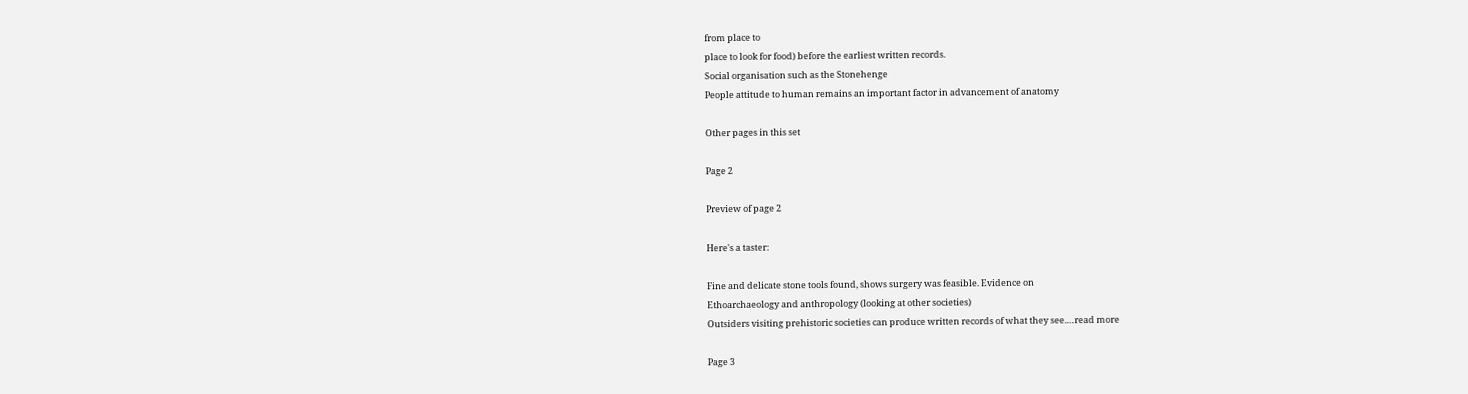from place to
place to look for food) before the earliest written records.
Social organisation such as the Stonehenge
People attitude to human remains an important factor in advancement of anatomy

Other pages in this set

Page 2

Preview of page 2

Here's a taster:

Fine and delicate stone tools found, shows surgery was feasible. Evidence on
Ethoarchaeology and anthropology (looking at other societies)
Outsiders visiting prehistoric societies can produce written records of what they see.…read more

Page 3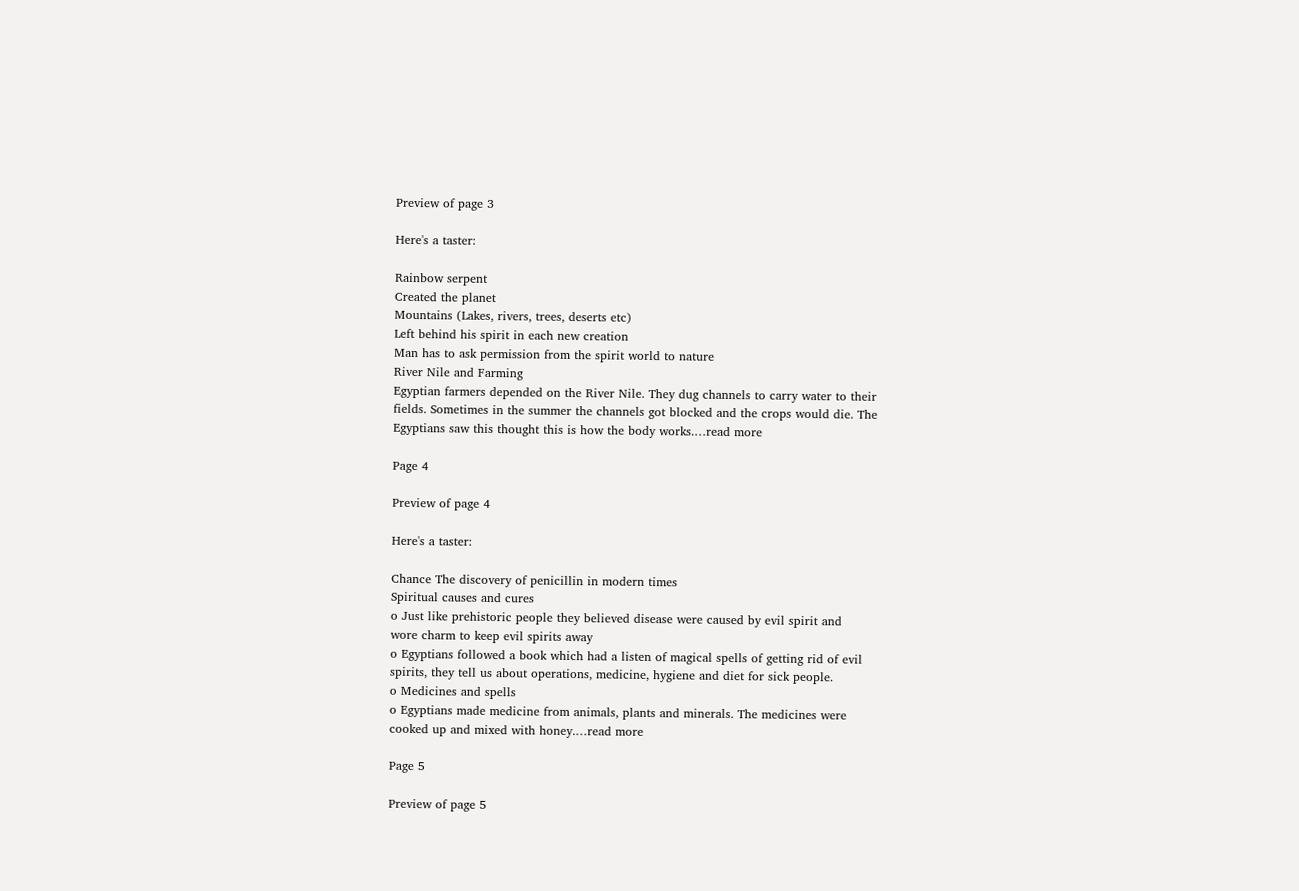Preview of page 3

Here's a taster:

Rainbow serpent
Created the planet
Mountains (Lakes, rivers, trees, deserts etc)
Left behind his spirit in each new creation
Man has to ask permission from the spirit world to nature
River Nile and Farming
Egyptian farmers depended on the River Nile. They dug channels to carry water to their
fields. Sometimes in the summer the channels got blocked and the crops would die. The
Egyptians saw this thought this is how the body works.…read more

Page 4

Preview of page 4

Here's a taster:

Chance The discovery of penicillin in modern times
Spiritual causes and cures
o Just like prehistoric people they believed disease were caused by evil spirit and
wore charm to keep evil spirits away
o Egyptians followed a book which had a listen of magical spells of getting rid of evil
spirits, they tell us about operations, medicine, hygiene and diet for sick people.
o Medicines and spells
o Egyptians made medicine from animals, plants and minerals. The medicines were
cooked up and mixed with honey.…read more

Page 5

Preview of page 5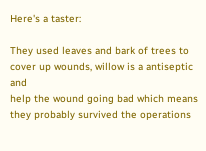Here's a taster:

They used leaves and bark of trees to cover up wounds, willow is a antiseptic and
help the wound going bad which means they probably survived the operations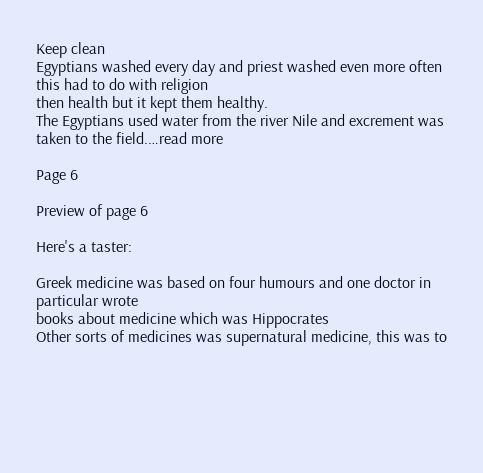Keep clean
Egyptians washed every day and priest washed even more often this had to do with religion
then health but it kept them healthy.
The Egyptians used water from the river Nile and excrement was taken to the field.…read more

Page 6

Preview of page 6

Here's a taster:

Greek medicine was based on four humours and one doctor in particular wrote
books about medicine which was Hippocrates
Other sorts of medicines was supernatural medicine, this was to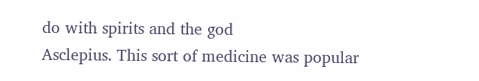do with spirits and the god
Asclepius. This sort of medicine was popular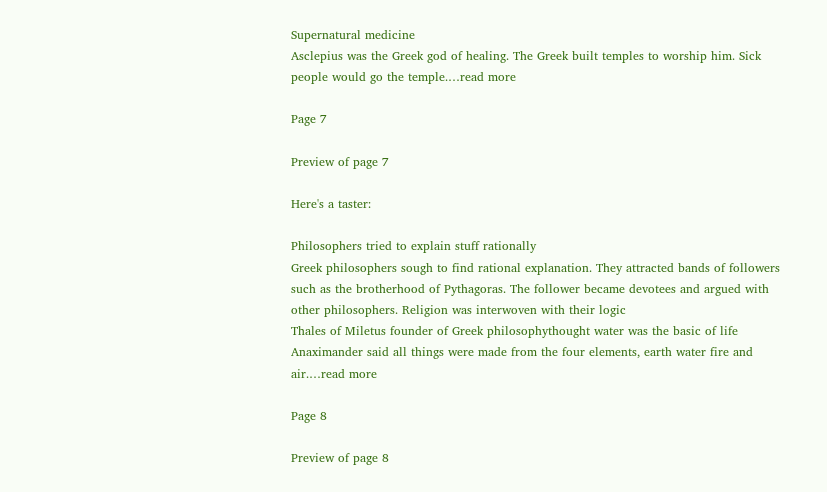Supernatural medicine
Asclepius was the Greek god of healing. The Greek built temples to worship him. Sick
people would go the temple.…read more

Page 7

Preview of page 7

Here's a taster:

Philosophers tried to explain stuff rationally
Greek philosophers sough to find rational explanation. They attracted bands of followers
such as the brotherhood of Pythagoras. The follower became devotees and argued with
other philosophers. Religion was interwoven with their logic
Thales of Miletus founder of Greek philosophythought water was the basic of life
Anaximander said all things were made from the four elements, earth water fire and
air.…read more

Page 8

Preview of page 8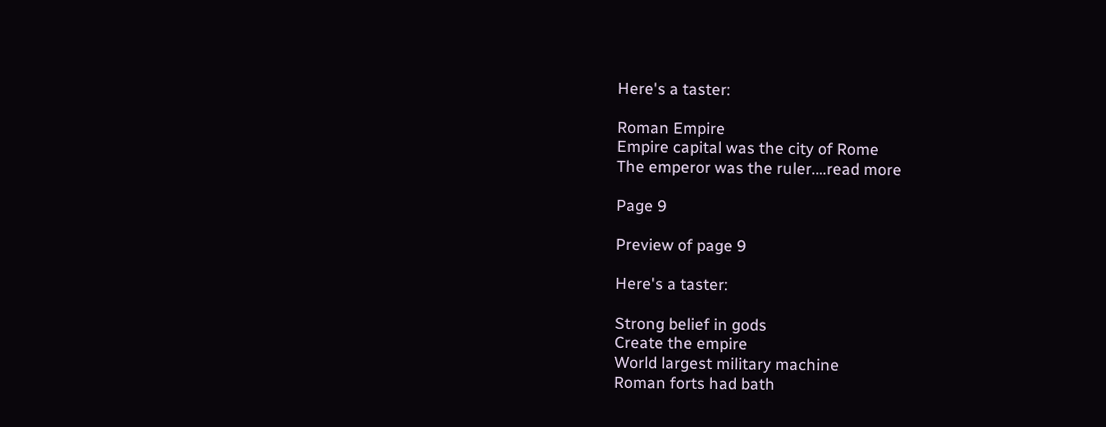Here's a taster:

Roman Empire
Empire capital was the city of Rome
The emperor was the ruler.…read more

Page 9

Preview of page 9

Here's a taster:

Strong belief in gods
Create the empire
World largest military machine
Roman forts had bath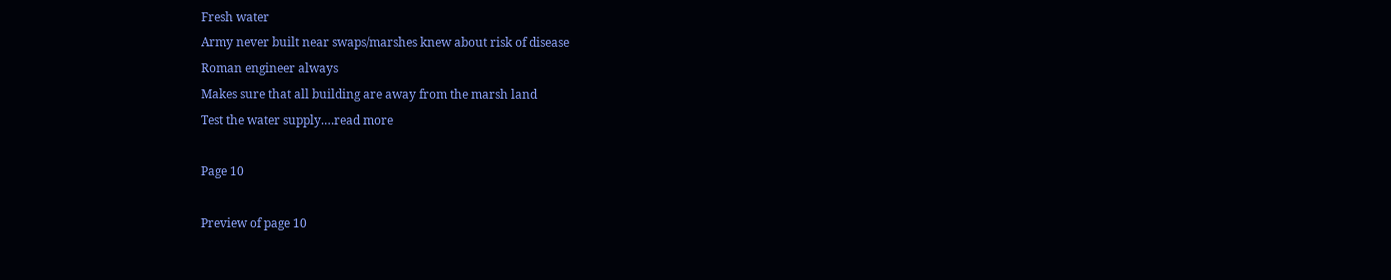Fresh water
Army never built near swaps/marshes knew about risk of disease
Roman engineer always
Makes sure that all building are away from the marsh land
Test the water supply.…read more

Page 10

Preview of page 10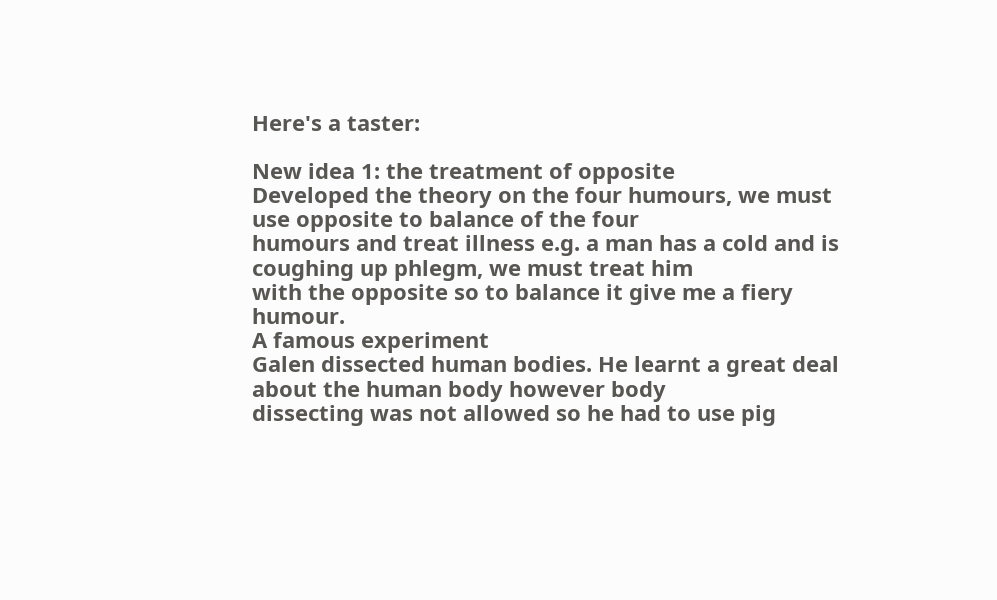Here's a taster:

New idea 1: the treatment of opposite
Developed the theory on the four humours, we must use opposite to balance of the four
humours and treat illness e.g. a man has a cold and is coughing up phlegm, we must treat him
with the opposite so to balance it give me a fiery humour.
A famous experiment
Galen dissected human bodies. He learnt a great deal about the human body however body
dissecting was not allowed so he had to use pig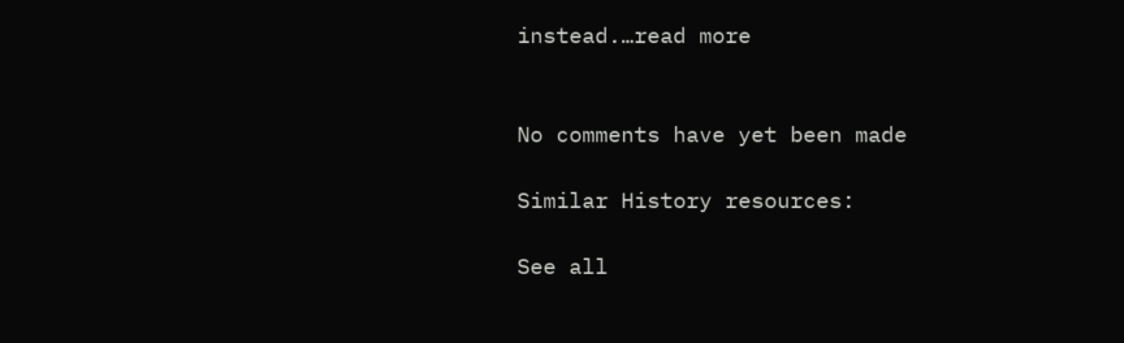instead.…read more


No comments have yet been made

Similar History resources:

See all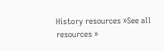History resources »See all resources »